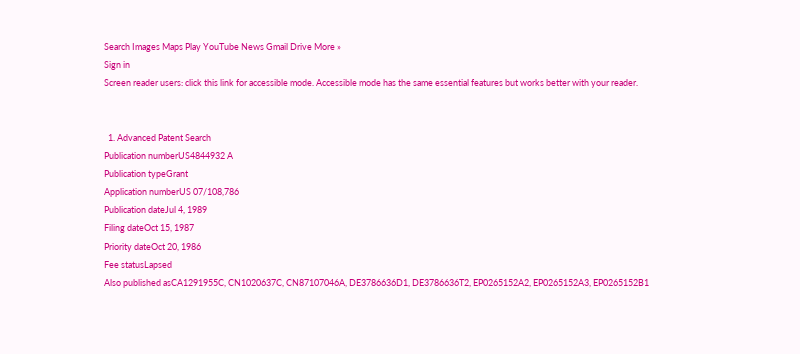Search Images Maps Play YouTube News Gmail Drive More »
Sign in
Screen reader users: click this link for accessible mode. Accessible mode has the same essential features but works better with your reader.


  1. Advanced Patent Search
Publication numberUS4844932 A
Publication typeGrant
Application numberUS 07/108,786
Publication dateJul 4, 1989
Filing dateOct 15, 1987
Priority dateOct 20, 1986
Fee statusLapsed
Also published asCA1291955C, CN1020637C, CN87107046A, DE3786636D1, DE3786636T2, EP0265152A2, EP0265152A3, EP0265152B1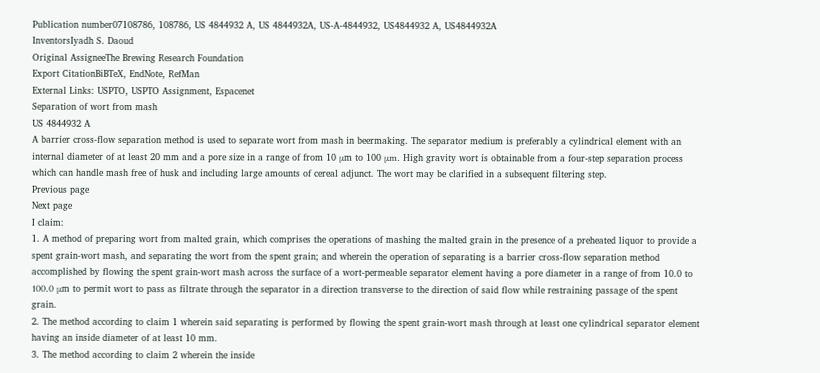Publication number07108786, 108786, US 4844932 A, US 4844932A, US-A-4844932, US4844932 A, US4844932A
InventorsIyadh S. Daoud
Original AssigneeThe Brewing Research Foundation
Export CitationBiBTeX, EndNote, RefMan
External Links: USPTO, USPTO Assignment, Espacenet
Separation of wort from mash
US 4844932 A
A barrier cross-flow separation method is used to separate wort from mash in beermaking. The separator medium is preferably a cylindrical element with an internal diameter of at least 20 mm and a pore size in a range of from 10 μm to 100 μm. High gravity wort is obtainable from a four-step separation process which can handle mash free of husk and including large amounts of cereal adjunct. The wort may be clarified in a subsequent filtering step.
Previous page
Next page
I claim:
1. A method of preparing wort from malted grain, which comprises the operations of mashing the malted grain in the presence of a preheated liquor to provide a spent grain-wort mash, and separating the wort from the spent grain; and wherein the operation of separating is a barrier cross-flow separation method accomplished by flowing the spent grain-wort mash across the surface of a wort-permeable separator element having a pore diameter in a range of from 10.0 to 100.0 μm to permit wort to pass as filtrate through the separator in a direction transverse to the direction of said flow while restraining passage of the spent grain.
2. The method according to claim 1 wherein said separating is performed by flowing the spent grain-wort mash through at least one cylindrical separator element having an inside diameter of at least 10 mm.
3. The method according to claim 2 wherein the inside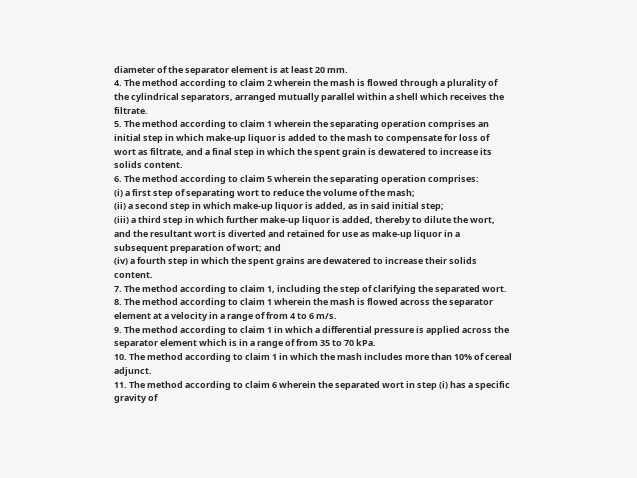diameter of the separator element is at least 20 mm.
4. The method according to claim 2 wherein the mash is flowed through a plurality of the cylindrical separators, arranged mutually parallel within a shell which receives the filtrate.
5. The method according to claim 1 wherein the separating operation comprises an initial step in which make-up liquor is added to the mash to compensate for loss of wort as filtrate, and a final step in which the spent grain is dewatered to increase its solids content.
6. The method according to claim 5 wherein the separating operation comprises:
(i) a first step of separating wort to reduce the volume of the mash;
(ii) a second step in which make-up liquor is added, as in said initial step;
(iii) a third step in which further make-up liquor is added, thereby to dilute the wort, and the resultant wort is diverted and retained for use as make-up liquor in a subsequent preparation of wort; and
(iv) a fourth step in which the spent grains are dewatered to increase their solids content.
7. The method according to claim 1, including the step of clarifying the separated wort.
8. The method according to claim 1 wherein the mash is flowed across the separator element at a velocity in a range of from 4 to 6 m/s.
9. The method according to claim 1 in which a differential pressure is applied across the separator element which is in a range of from 35 to 70 kPa.
10. The method according to claim 1 in which the mash includes more than 10% of cereal adjunct.
11. The method according to claim 6 wherein the separated wort in step (i) has a specific gravity of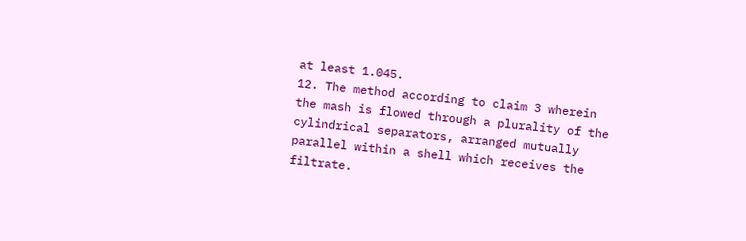at least 1.045.
12. The method according to claim 3 wherein the mash is flowed through a plurality of the cylindrical separators, arranged mutually parallel within a shell which receives the filtrate.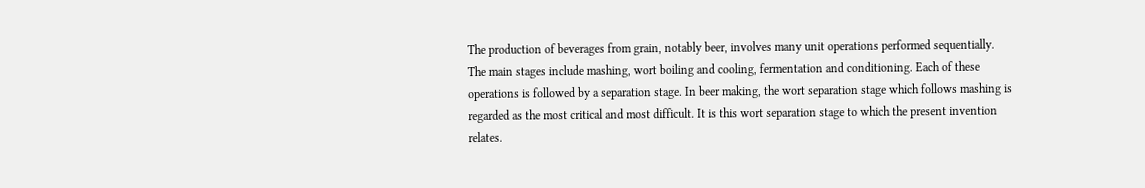The production of beverages from grain, notably beer, involves many unit operations performed sequentially. The main stages include mashing, wort boiling and cooling, fermentation and conditioning. Each of these operations is followed by a separation stage. In beer making, the wort separation stage which follows mashing is regarded as the most critical and most difficult. It is this wort separation stage to which the present invention relates.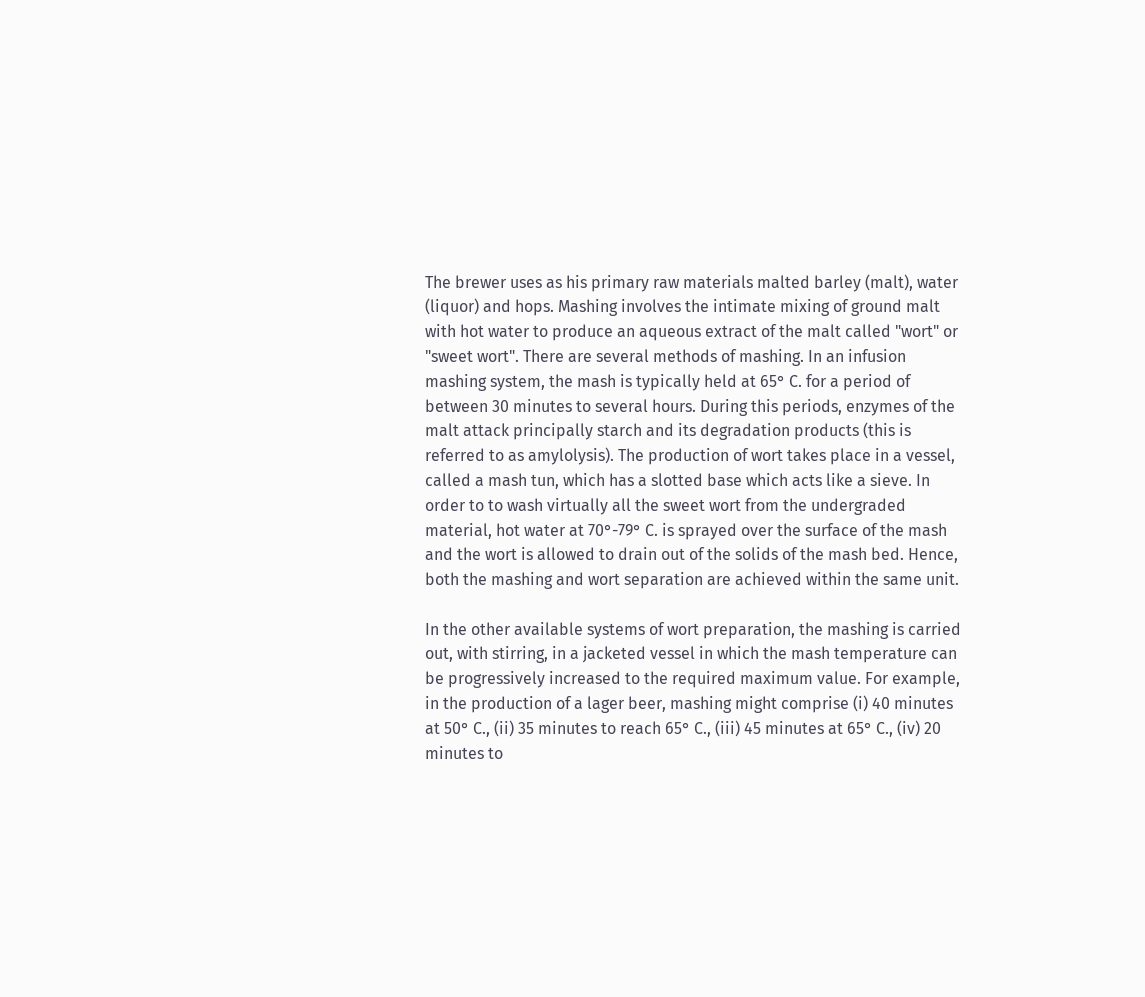The brewer uses as his primary raw materials malted barley (malt), water (liquor) and hops. Mashing involves the intimate mixing of ground malt with hot water to produce an aqueous extract of the malt called "wort" or "sweet wort". There are several methods of mashing. In an infusion mashing system, the mash is typically held at 65° C. for a period of between 30 minutes to several hours. During this periods, enzymes of the malt attack principally starch and its degradation products (this is referred to as amylolysis). The production of wort takes place in a vessel, called a mash tun, which has a slotted base which acts like a sieve. In order to to wash virtually all the sweet wort from the undergraded material, hot water at 70°-79° C. is sprayed over the surface of the mash and the wort is allowed to drain out of the solids of the mash bed. Hence, both the mashing and wort separation are achieved within the same unit.

In the other available systems of wort preparation, the mashing is carried out, with stirring, in a jacketed vessel in which the mash temperature can be progressively increased to the required maximum value. For example, in the production of a lager beer, mashing might comprise (i) 40 minutes at 50° C., (ii) 35 minutes to reach 65° C., (iii) 45 minutes at 65° C., (iv) 20 minutes to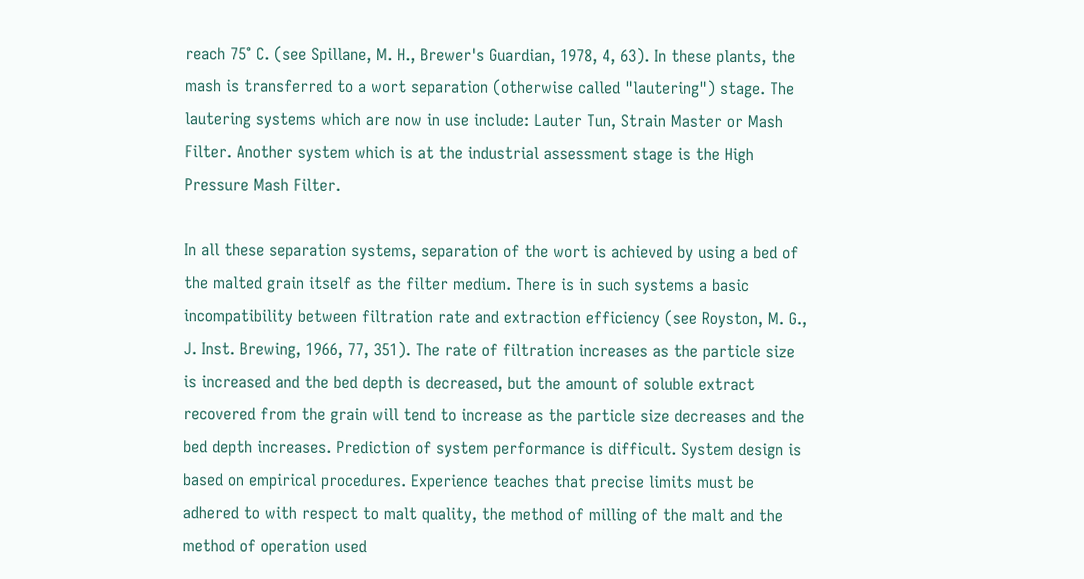reach 75° C. (see Spillane, M. H., Brewer's Guardian, 1978, 4, 63). In these plants, the mash is transferred to a wort separation (otherwise called "lautering") stage. The lautering systems which are now in use include: Lauter Tun, Strain Master or Mash Filter. Another system which is at the industrial assessment stage is the High Pressure Mash Filter.

In all these separation systems, separation of the wort is achieved by using a bed of the malted grain itself as the filter medium. There is in such systems a basic incompatibility between filtration rate and extraction efficiency (see Royston, M. G., J. Inst. Brewing, 1966, 77, 351). The rate of filtration increases as the particle size is increased and the bed depth is decreased, but the amount of soluble extract recovered from the grain will tend to increase as the particle size decreases and the bed depth increases. Prediction of system performance is difficult. System design is based on empirical procedures. Experience teaches that precise limits must be adhered to with respect to malt quality, the method of milling of the malt and the method of operation used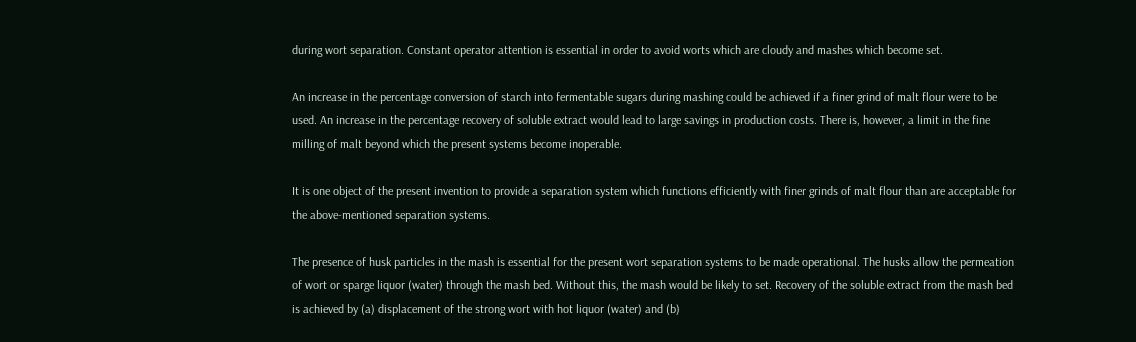during wort separation. Constant operator attention is essential in order to avoid worts which are cloudy and mashes which become set.

An increase in the percentage conversion of starch into fermentable sugars during mashing could be achieved if a finer grind of malt flour were to be used. An increase in the percentage recovery of soluble extract would lead to large savings in production costs. There is, however, a limit in the fine milling of malt beyond which the present systems become inoperable.

It is one object of the present invention to provide a separation system which functions efficiently with finer grinds of malt flour than are acceptable for the above-mentioned separation systems.

The presence of husk particles in the mash is essential for the present wort separation systems to be made operational. The husks allow the permeation of wort or sparge liquor (water) through the mash bed. Without this, the mash would be likely to set. Recovery of the soluble extract from the mash bed is achieved by (a) displacement of the strong wort with hot liquor (water) and (b)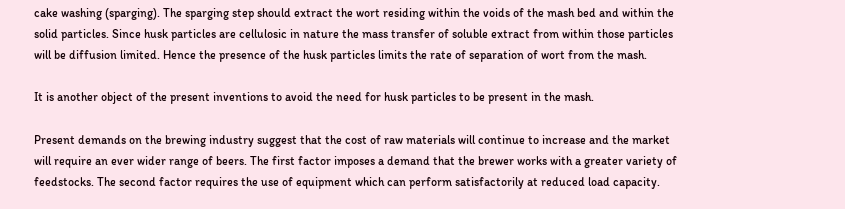cake washing (sparging). The sparging step should extract the wort residing within the voids of the mash bed and within the solid particles. Since husk particles are cellulosic in nature the mass transfer of soluble extract from within those particles will be diffusion limited. Hence the presence of the husk particles limits the rate of separation of wort from the mash.

It is another object of the present inventions to avoid the need for husk particles to be present in the mash.

Present demands on the brewing industry suggest that the cost of raw materials will continue to increase and the market will require an ever wider range of beers. The first factor imposes a demand that the brewer works with a greater variety of feedstocks. The second factor requires the use of equipment which can perform satisfactorily at reduced load capacity.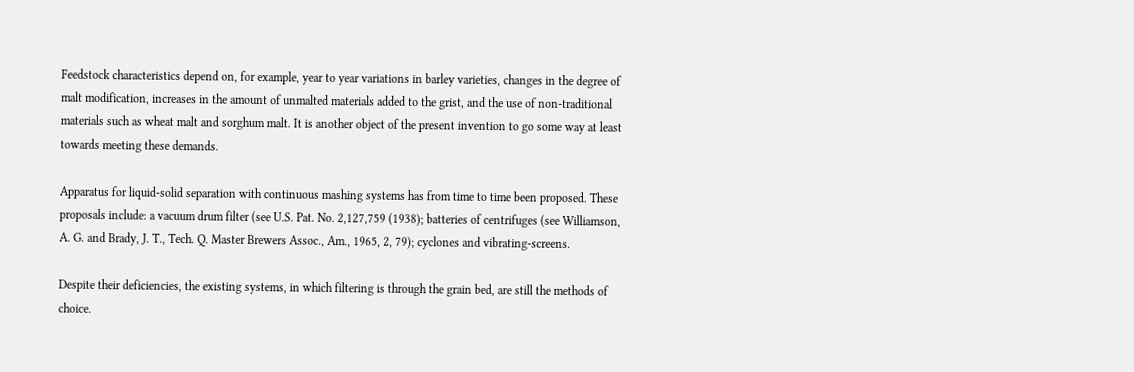Feedstock characteristics depend on, for example, year to year variations in barley varieties, changes in the degree of malt modification, increases in the amount of unmalted materials added to the grist, and the use of non-traditional materials such as wheat malt and sorghum malt. It is another object of the present invention to go some way at least towards meeting these demands.

Apparatus for liquid-solid separation with continuous mashing systems has from time to time been proposed. These proposals include: a vacuum drum filter (see U.S. Pat. No. 2,127,759 (1938); batteries of centrifuges (see Williamson, A. G. and Brady, J. T., Tech. Q. Master Brewers Assoc., Am., 1965, 2, 79); cyclones and vibrating-screens.

Despite their deficiencies, the existing systems, in which filtering is through the grain bed, are still the methods of choice.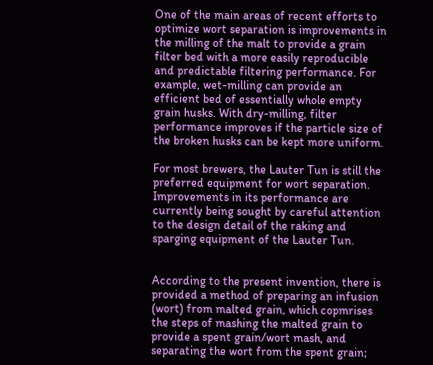One of the main areas of recent efforts to optimize wort separation is improvements in the milling of the malt to provide a grain filter bed with a more easily reproducible and predictable filtering performance. For example, wet-milling can provide an efficient bed of essentially whole empty grain husks. With dry-milling, filter performance improves if the particle size of the broken husks can be kept more uniform.

For most brewers, the Lauter Tun is still the preferred equipment for wort separation. Improvements in its performance are currently being sought by careful attention to the design detail of the raking and sparging equipment of the Lauter Tun.


According to the present invention, there is provided a method of preparing an infusion (wort) from malted grain, which copmrises the steps of mashing the malted grain to provide a spent grain/wort mash, and separating the wort from the spent grain;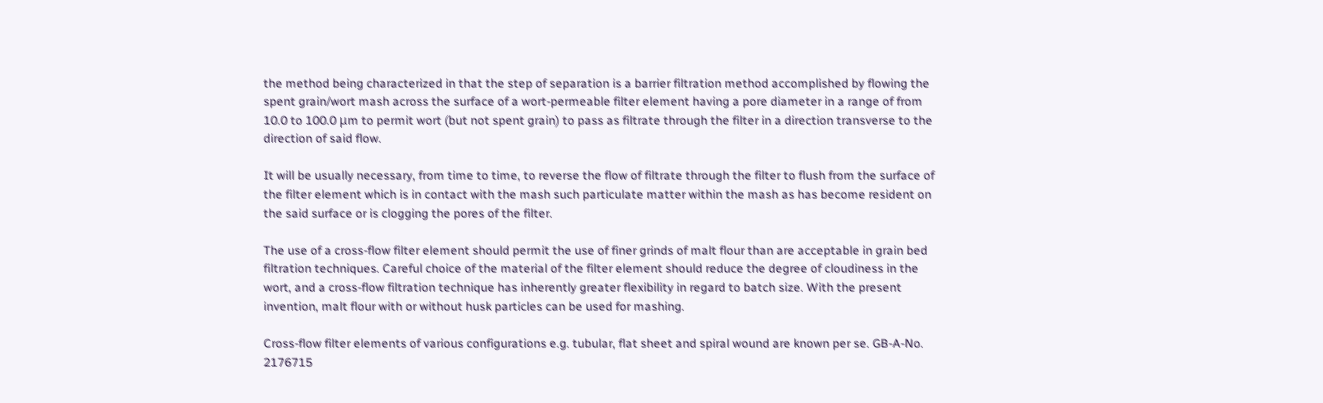the method being characterized in that the step of separation is a barrier filtration method accomplished by flowing the spent grain/wort mash across the surface of a wort-permeable filter element having a pore diameter in a range of from 10.0 to 100.0 μm to permit wort (but not spent grain) to pass as filtrate through the filter in a direction transverse to the direction of said flow.

It will be usually necessary, from time to time, to reverse the flow of filtrate through the filter to flush from the surface of the filter element which is in contact with the mash such particulate matter within the mash as has become resident on the said surface or is clogging the pores of the filter.

The use of a cross-flow filter element should permit the use of finer grinds of malt flour than are acceptable in grain bed filtration techniques. Careful choice of the material of the filter element should reduce the degree of cloudiness in the wort, and a cross-flow filtration technique has inherently greater flexibility in regard to batch size. With the present invention, malt flour with or without husk particles can be used for mashing.

Cross-flow filter elements of various configurations e.g. tubular, flat sheet and spiral wound are known per se. GB-A-No. 2176715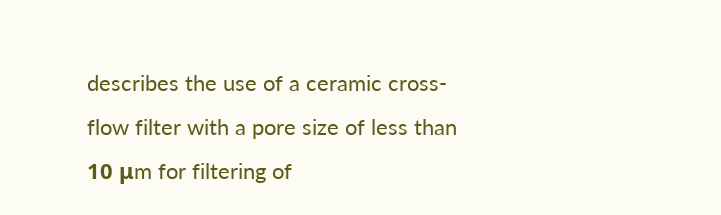describes the use of a ceramic cross-flow filter with a pore size of less than 10 μm for filtering of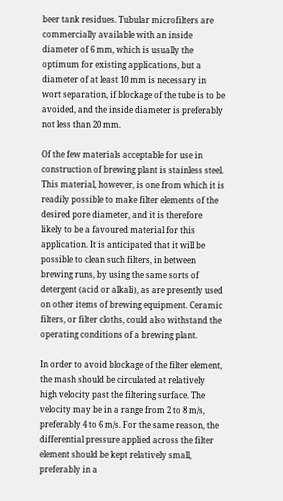beer tank residues. Tubular microfilters are commercially available with an inside diameter of 6 mm, which is usually the optimum for existing applications, but a diameter of at least 10 mm is necessary in wort separation, if blockage of the tube is to be avoided, and the inside diameter is preferably not less than 20 mm.

Of the few materials acceptable for use in construction of brewing plant is stainless steel. This material, however, is one from which it is readily possible to make filter elements of the desired pore diameter, and it is therefore likely to be a favoured material for this application. It is anticipated that it will be possible to clean such filters, in between brewing runs, by using the same sorts of detergent (acid or alkali), as are presently used on other items of brewing equipment. Ceramic filters, or filter cloths, could also withstand the operating conditions of a brewing plant.

In order to avoid blockage of the filter element, the mash should be circulated at relatively high velocity past the filtering surface. The velocity may be in a range from 2 to 8 m/s, preferably 4 to 6 m/s. For the same reason, the differential pressure applied across the filter element should be kept relatively small, preferably in a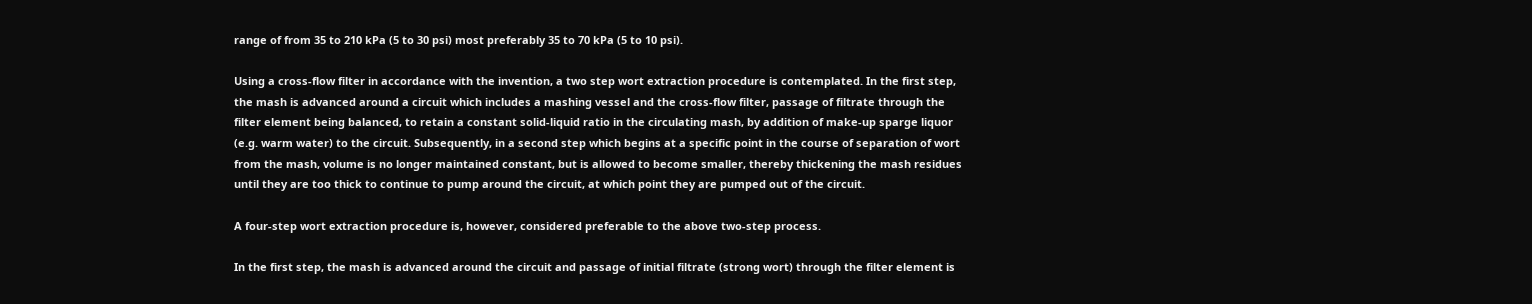range of from 35 to 210 kPa (5 to 30 psi) most preferably 35 to 70 kPa (5 to 10 psi).

Using a cross-flow filter in accordance with the invention, a two step wort extraction procedure is contemplated. In the first step, the mash is advanced around a circuit which includes a mashing vessel and the cross-flow filter, passage of filtrate through the filter element being balanced, to retain a constant solid-liquid ratio in the circulating mash, by addition of make-up sparge liquor (e.g. warm water) to the circuit. Subsequently, in a second step which begins at a specific point in the course of separation of wort from the mash, volume is no longer maintained constant, but is allowed to become smaller, thereby thickening the mash residues until they are too thick to continue to pump around the circuit, at which point they are pumped out of the circuit.

A four-step wort extraction procedure is, however, considered preferable to the above two-step process.

In the first step, the mash is advanced around the circuit and passage of initial filtrate (strong wort) through the filter element is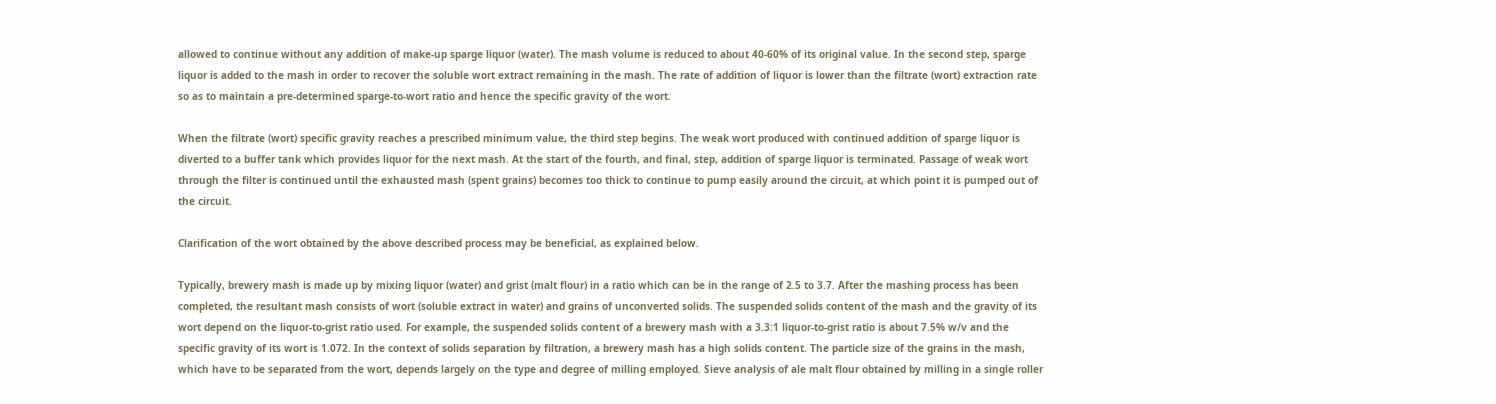allowed to continue without any addition of make-up sparge liquor (water). The mash volume is reduced to about 40-60% of its original value. In the second step, sparge liquor is added to the mash in order to recover the soluble wort extract remaining in the mash. The rate of addition of liquor is lower than the filtrate (wort) extraction rate so as to maintain a pre-determined sparge-to-wort ratio and hence the specific gravity of the wort.

When the filtrate (wort) specific gravity reaches a prescribed minimum value, the third step begins. The weak wort produced with continued addition of sparge liquor is diverted to a buffer tank which provides liquor for the next mash. At the start of the fourth, and final, step, addition of sparge liquor is terminated. Passage of weak wort through the filter is continued until the exhausted mash (spent grains) becomes too thick to continue to pump easily around the circuit, at which point it is pumped out of the circuit.

Clarification of the wort obtained by the above described process may be beneficial, as explained below.

Typically, brewery mash is made up by mixing liquor (water) and grist (malt flour) in a ratio which can be in the range of 2.5 to 3.7. After the mashing process has been completed, the resultant mash consists of wort (soluble extract in water) and grains of unconverted solids. The suspended solids content of the mash and the gravity of its wort depend on the liquor-to-grist ratio used. For example, the suspended solids content of a brewery mash with a 3.3:1 liquor-to-grist ratio is about 7.5% w/v and the specific gravity of its wort is 1.072. In the context of solids separation by filtration, a brewery mash has a high solids content. The particle size of the grains in the mash, which have to be separated from the wort, depends largely on the type and degree of milling employed. Sieve analysis of ale malt flour obtained by milling in a single roller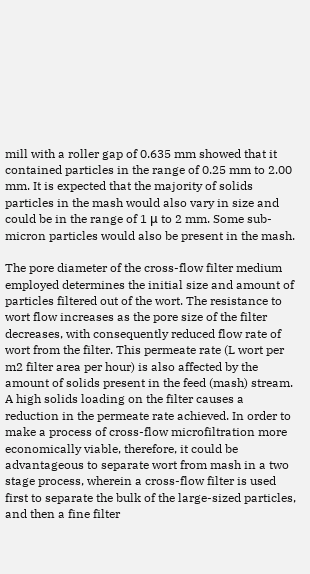mill with a roller gap of 0.635 mm showed that it contained particles in the range of 0.25 mm to 2.00 mm. It is expected that the majority of solids particles in the mash would also vary in size and could be in the range of 1 μ to 2 mm. Some sub-micron particles would also be present in the mash.

The pore diameter of the cross-flow filter medium employed determines the initial size and amount of particles filtered out of the wort. The resistance to wort flow increases as the pore size of the filter decreases, with consequently reduced flow rate of wort from the filter. This permeate rate (L wort per m2 filter area per hour) is also affected by the amount of solids present in the feed (mash) stream. A high solids loading on the filter causes a reduction in the permeate rate achieved. In order to make a process of cross-flow microfiltration more economically viable, therefore, it could be advantageous to separate wort from mash in a two stage process, wherein a cross-flow filter is used first to separate the bulk of the large-sized particles, and then a fine filter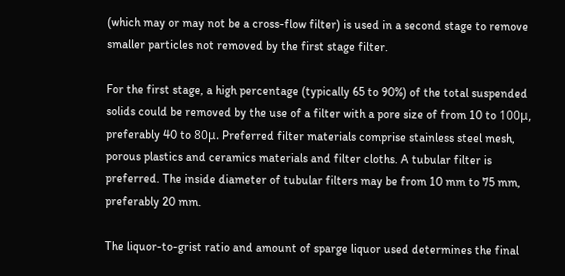(which may or may not be a cross-flow filter) is used in a second stage to remove smaller particles not removed by the first stage filter.

For the first stage, a high percentage (typically 65 to 90%) of the total suspended solids could be removed by the use of a filter with a pore size of from 10 to 100μ, preferably 40 to 80μ. Preferred filter materials comprise stainless steel mesh, porous plastics and ceramics materials and filter cloths. A tubular filter is preferred. The inside diameter of tubular filters may be from 10 mm to 75 mm, preferably 20 mm.

The liquor-to-grist ratio and amount of sparge liquor used determines the final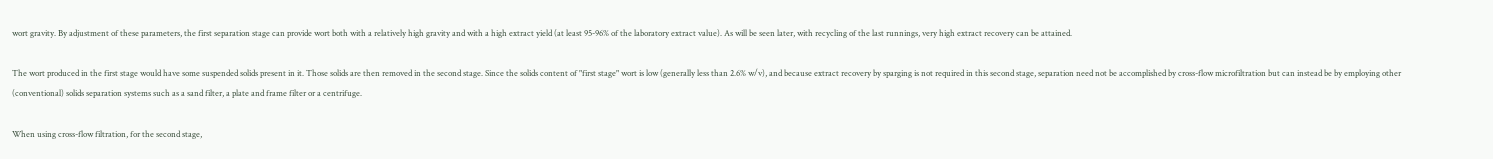wort gravity. By adjustment of these parameters, the first separation stage can provide wort both with a relatively high gravity and with a high extract yield (at least 95-96% of the laboratory extract value). As will be seen later, with recycling of the last runnings, very high extract recovery can be attained.

The wort produced in the first stage would have some suspended solids present in it. Those solids are then removed in the second stage. Since the solids content of "first stage" wort is low (generally less than 2.6% w/v), and because extract recovery by sparging is not required in this second stage, separation need not be accomplished by cross-flow microfiltration but can instead be by employing other (conventional) solids separation systems such as a sand filter, a plate and frame filter or a centrifuge.

When using cross-flow filtration, for the second stage,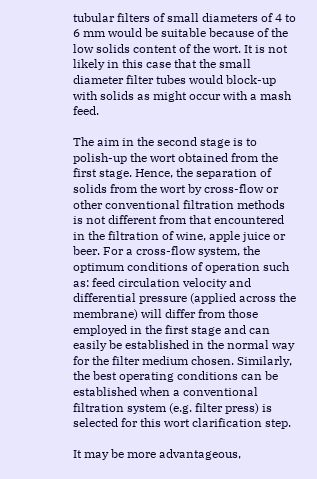tubular filters of small diameters of 4 to 6 mm would be suitable because of the low solids content of the wort. It is not likely in this case that the small diameter filter tubes would block-up with solids as might occur with a mash feed.

The aim in the second stage is to polish-up the wort obtained from the first stage. Hence, the separation of solids from the wort by cross-flow or other conventional filtration methods is not different from that encountered in the filtration of wine, apple juice or beer. For a cross-flow system, the optimum conditions of operation such as: feed circulation velocity and differential pressure (applied across the membrane) will differ from those employed in the first stage and can easily be established in the normal way for the filter medium chosen. Similarly, the best operating conditions can be established when a conventional filtration system (e.g. filter press) is selected for this wort clarification step.

It may be more advantageous,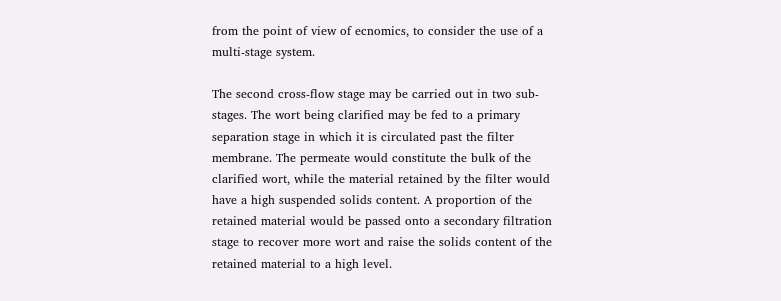from the point of view of ecnomics, to consider the use of a multi-stage system.

The second cross-flow stage may be carried out in two sub-stages. The wort being clarified may be fed to a primary separation stage in which it is circulated past the filter membrane. The permeate would constitute the bulk of the clarified wort, while the material retained by the filter would have a high suspended solids content. A proportion of the retained material would be passed onto a secondary filtration stage to recover more wort and raise the solids content of the retained material to a high level.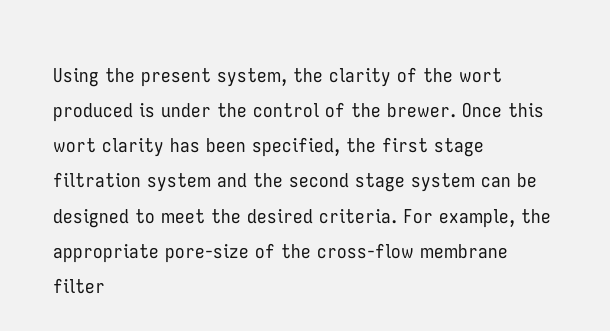Using the present system, the clarity of the wort produced is under the control of the brewer. Once this wort clarity has been specified, the first stage filtration system and the second stage system can be designed to meet the desired criteria. For example, the appropriate pore-size of the cross-flow membrane filter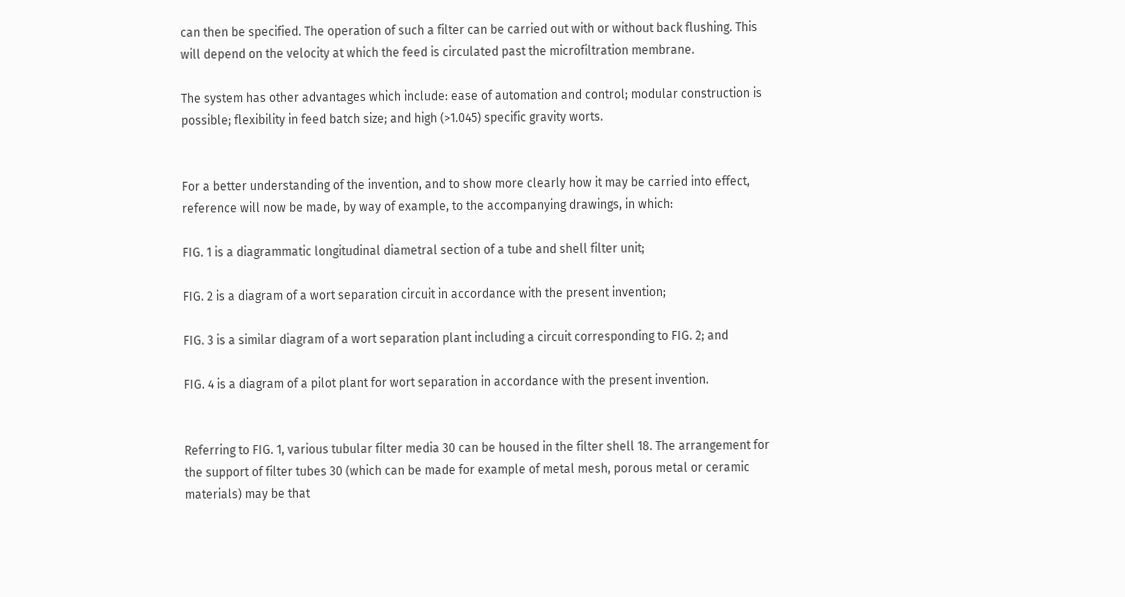can then be specified. The operation of such a filter can be carried out with or without back flushing. This will depend on the velocity at which the feed is circulated past the microfiltration membrane.

The system has other advantages which include: ease of automation and control; modular construction is possible; flexibility in feed batch size; and high (>1.045) specific gravity worts.


For a better understanding of the invention, and to show more clearly how it may be carried into effect, reference will now be made, by way of example, to the accompanying drawings, in which:

FIG. 1 is a diagrammatic longitudinal diametral section of a tube and shell filter unit;

FIG. 2 is a diagram of a wort separation circuit in accordance with the present invention;

FIG. 3 is a similar diagram of a wort separation plant including a circuit corresponding to FIG. 2; and

FIG. 4 is a diagram of a pilot plant for wort separation in accordance with the present invention.


Referring to FIG. 1, various tubular filter media 30 can be housed in the filter shell 18. The arrangement for the support of filter tubes 30 (which can be made for example of metal mesh, porous metal or ceramic materials) may be that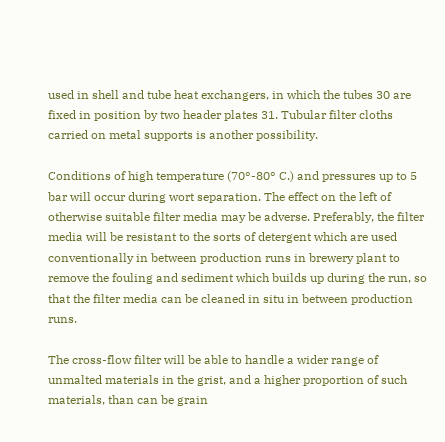used in shell and tube heat exchangers, in which the tubes 30 are fixed in position by two header plates 31. Tubular filter cloths carried on metal supports is another possibility.

Conditions of high temperature (70°-80° C.) and pressures up to 5 bar will occur during wort separation. The effect on the left of otherwise suitable filter media may be adverse. Preferably, the filter media will be resistant to the sorts of detergent which are used conventionally in between production runs in brewery plant to remove the fouling and sediment which builds up during the run, so that the filter media can be cleaned in situ in between production runs.

The cross-flow filter will be able to handle a wider range of unmalted materials in the grist, and a higher proportion of such materials, than can be grain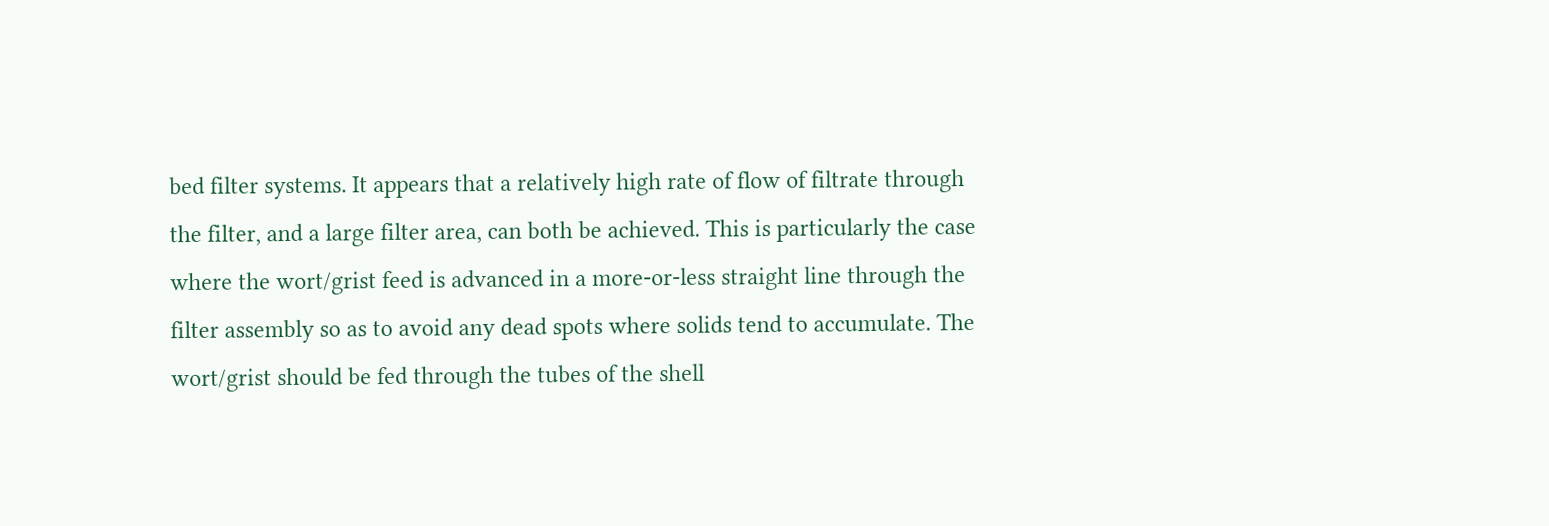bed filter systems. It appears that a relatively high rate of flow of filtrate through the filter, and a large filter area, can both be achieved. This is particularly the case where the wort/grist feed is advanced in a more-or-less straight line through the filter assembly so as to avoid any dead spots where solids tend to accumulate. The wort/grist should be fed through the tubes of the shell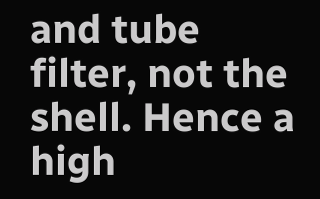and tube filter, not the shell. Hence a high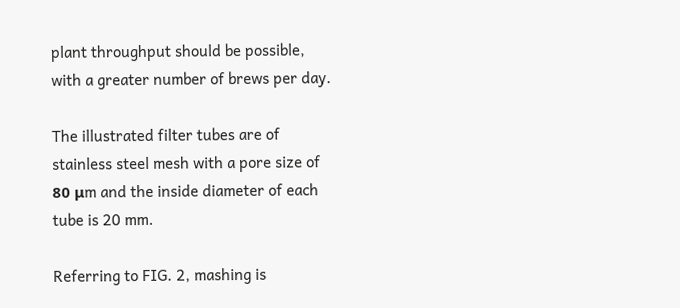plant throughput should be possible, with a greater number of brews per day.

The illustrated filter tubes are of stainless steel mesh with a pore size of 80 μm and the inside diameter of each tube is 20 mm.

Referring to FIG. 2, mashing is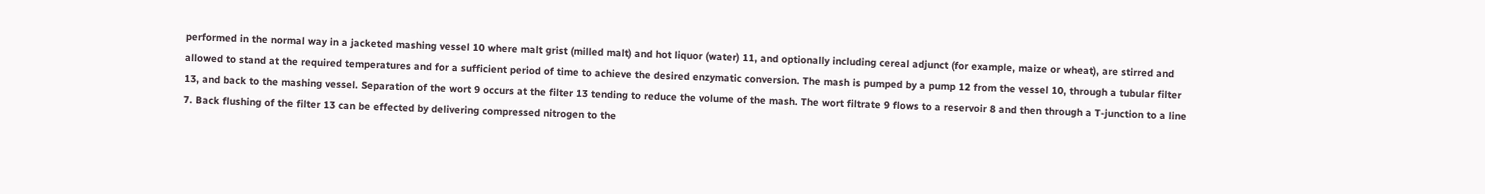performed in the normal way in a jacketed mashing vessel 10 where malt grist (milled malt) and hot liquor (water) 11, and optionally including cereal adjunct (for example, maize or wheat), are stirred and allowed to stand at the required temperatures and for a sufficient period of time to achieve the desired enzymatic conversion. The mash is pumped by a pump 12 from the vessel 10, through a tubular filter 13, and back to the mashing vessel. Separation of the wort 9 occurs at the filter 13 tending to reduce the volume of the mash. The wort filtrate 9 flows to a reservoir 8 and then through a T-junction to a line 7. Back flushing of the filter 13 can be effected by delivering compressed nitrogen to the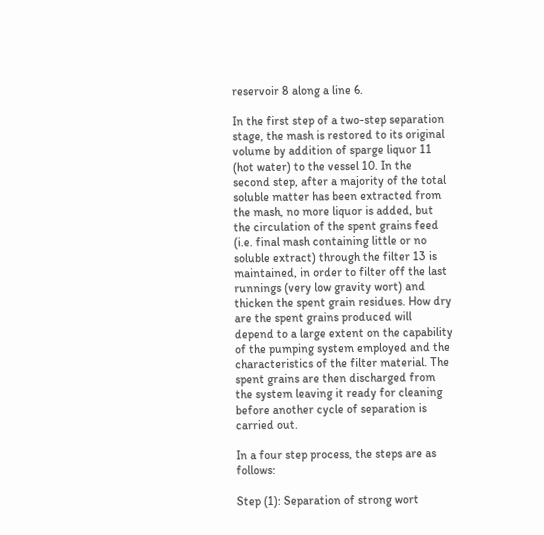reservoir 8 along a line 6.

In the first step of a two-step separation stage, the mash is restored to its original volume by addition of sparge liquor 11 (hot water) to the vessel 10. In the second step, after a majority of the total soluble matter has been extracted from the mash, no more liquor is added, but the circulation of the spent grains feed (i.e. final mash containing little or no soluble extract) through the filter 13 is maintained, in order to filter off the last runnings (very low gravity wort) and thicken the spent grain residues. How dry are the spent grains produced will depend to a large extent on the capability of the pumping system employed and the characteristics of the filter material. The spent grains are then discharged from the system leaving it ready for cleaning before another cycle of separation is carried out.

In a four step process, the steps are as follows:

Step (1): Separation of strong wort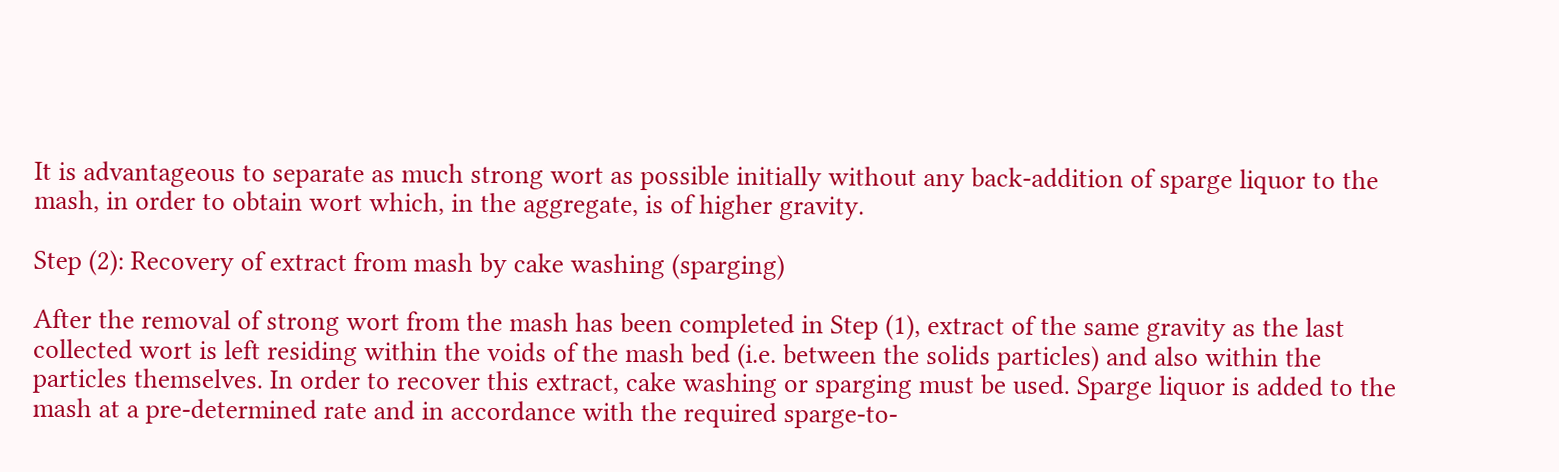It is advantageous to separate as much strong wort as possible initially without any back-addition of sparge liquor to the mash, in order to obtain wort which, in the aggregate, is of higher gravity.

Step (2): Recovery of extract from mash by cake washing (sparging)

After the removal of strong wort from the mash has been completed in Step (1), extract of the same gravity as the last collected wort is left residing within the voids of the mash bed (i.e. between the solids particles) and also within the particles themselves. In order to recover this extract, cake washing or sparging must be used. Sparge liquor is added to the mash at a pre-determined rate and in accordance with the required sparge-to-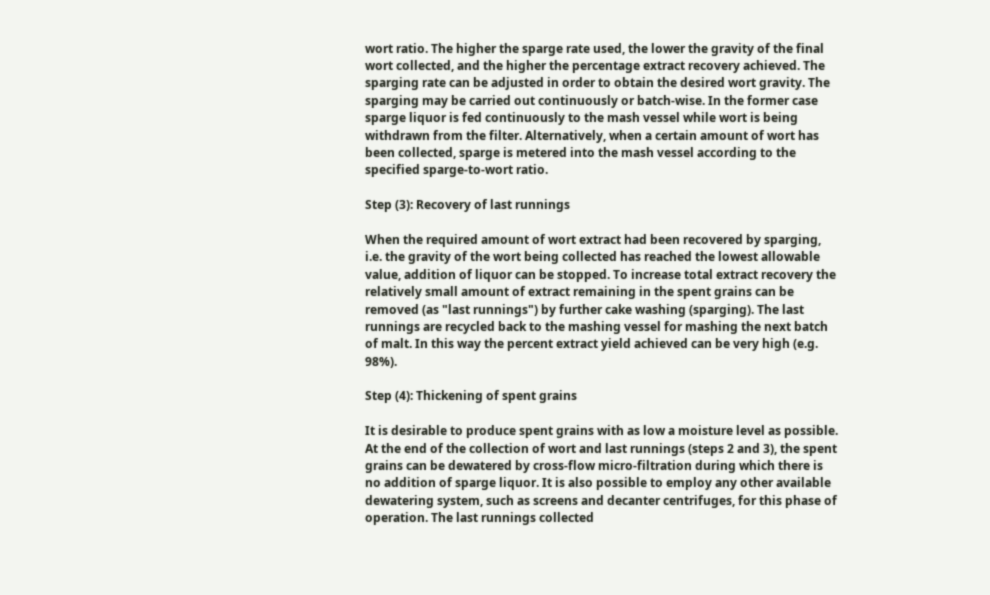wort ratio. The higher the sparge rate used, the lower the gravity of the final wort collected, and the higher the percentage extract recovery achieved. The sparging rate can be adjusted in order to obtain the desired wort gravity. The sparging may be carried out continuously or batch-wise. In the former case sparge liquor is fed continuously to the mash vessel while wort is being withdrawn from the filter. Alternatively, when a certain amount of wort has been collected, sparge is metered into the mash vessel according to the specified sparge-to-wort ratio.

Step (3): Recovery of last runnings

When the required amount of wort extract had been recovered by sparging, i.e. the gravity of the wort being collected has reached the lowest allowable value, addition of liquor can be stopped. To increase total extract recovery the relatively small amount of extract remaining in the spent grains can be removed (as "last runnings") by further cake washing (sparging). The last runnings are recycled back to the mashing vessel for mashing the next batch of malt. In this way the percent extract yield achieved can be very high (e.g. 98%).

Step (4): Thickening of spent grains

It is desirable to produce spent grains with as low a moisture level as possible. At the end of the collection of wort and last runnings (steps 2 and 3), the spent grains can be dewatered by cross-flow micro-filtration during which there is no addition of sparge liquor. It is also possible to employ any other available dewatering system, such as screens and decanter centrifuges, for this phase of operation. The last runnings collected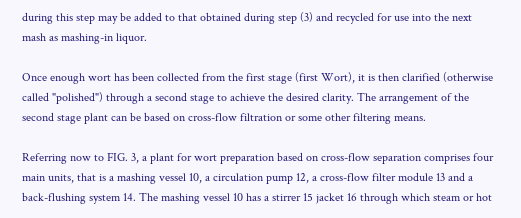during this step may be added to that obtained during step (3) and recycled for use into the next mash as mashing-in liquor.

Once enough wort has been collected from the first stage (first Wort), it is then clarified (otherwise called "polished") through a second stage to achieve the desired clarity. The arrangement of the second stage plant can be based on cross-flow filtration or some other filtering means.

Referring now to FIG. 3, a plant for wort preparation based on cross-flow separation comprises four main units, that is a mashing vessel 10, a circulation pump 12, a cross-flow filter module 13 and a back-flushing system 14. The mashing vessel 10 has a stirrer 15 jacket 16 through which steam or hot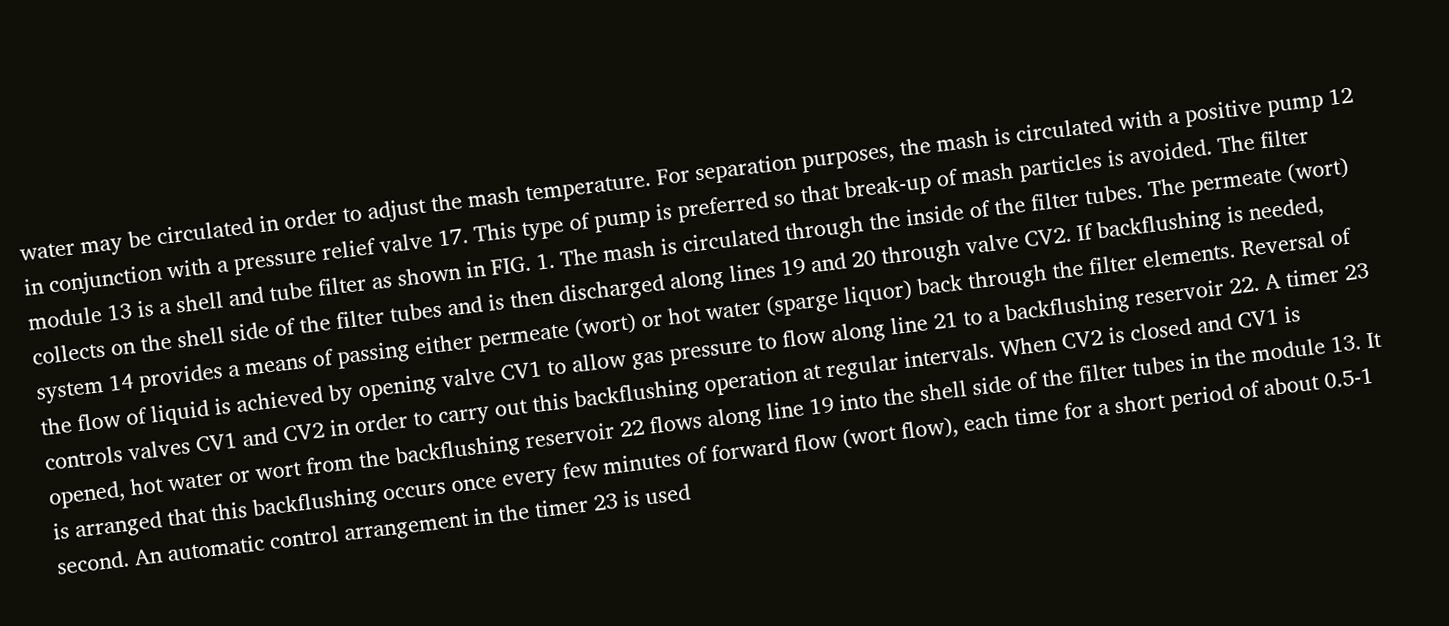water may be circulated in order to adjust the mash temperature. For separation purposes, the mash is circulated with a positive pump 12 in conjunction with a pressure relief valve 17. This type of pump is preferred so that break-up of mash particles is avoided. The filter module 13 is a shell and tube filter as shown in FIG. 1. The mash is circulated through the inside of the filter tubes. The permeate (wort) collects on the shell side of the filter tubes and is then discharged along lines 19 and 20 through valve CV2. If backflushing is needed, system 14 provides a means of passing either permeate (wort) or hot water (sparge liquor) back through the filter elements. Reversal of the flow of liquid is achieved by opening valve CV1 to allow gas pressure to flow along line 21 to a backflushing reservoir 22. A timer 23 controls valves CV1 and CV2 in order to carry out this backflushing operation at regular intervals. When CV2 is closed and CV1 is opened, hot water or wort from the backflushing reservoir 22 flows along line 19 into the shell side of the filter tubes in the module 13. It is arranged that this backflushing occurs once every few minutes of forward flow (wort flow), each time for a short period of about 0.5-1 second. An automatic control arrangement in the timer 23 is used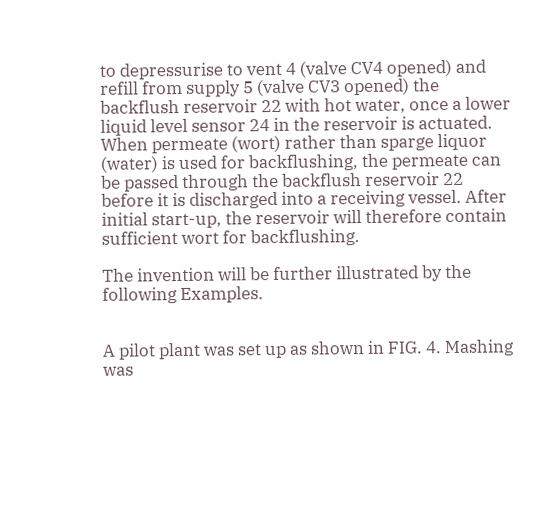to depressurise to vent 4 (valve CV4 opened) and refill from supply 5 (valve CV3 opened) the backflush reservoir 22 with hot water, once a lower liquid level sensor 24 in the reservoir is actuated. When permeate (wort) rather than sparge liquor (water) is used for backflushing, the permeate can be passed through the backflush reservoir 22 before it is discharged into a receiving vessel. After initial start-up, the reservoir will therefore contain sufficient wort for backflushing.

The invention will be further illustrated by the following Examples.


A pilot plant was set up as shown in FIG. 4. Mashing was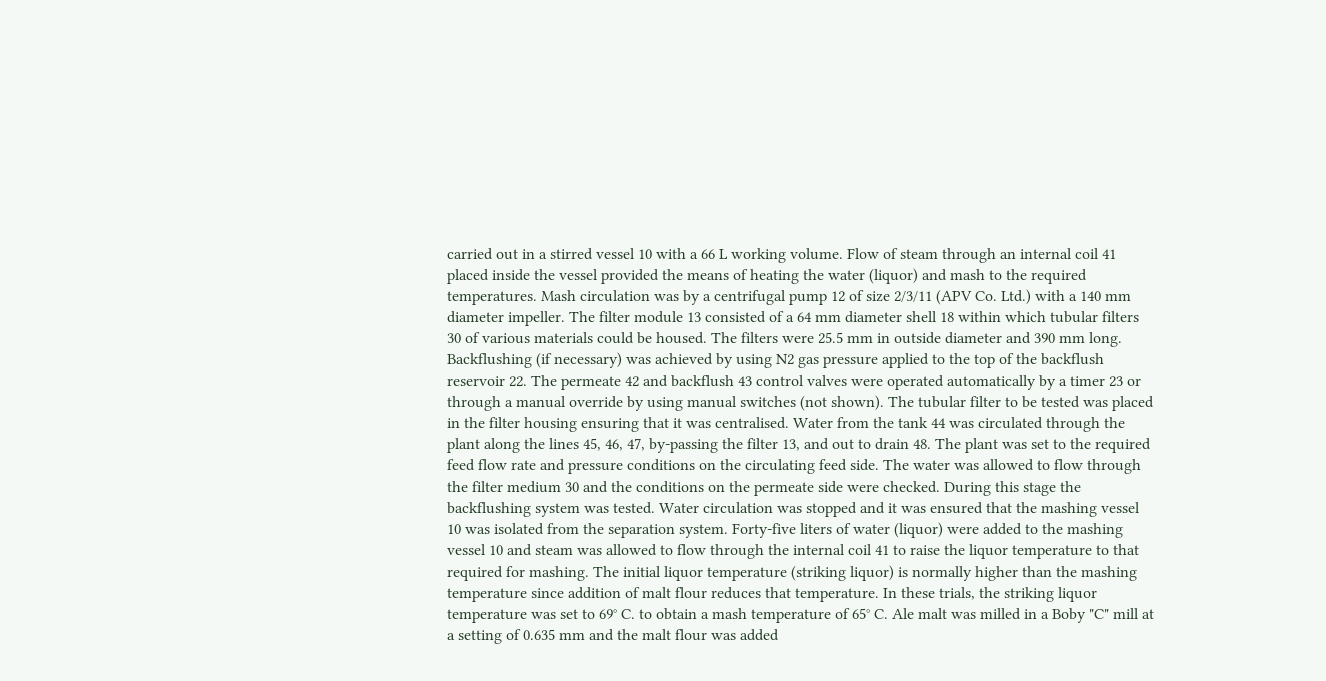carried out in a stirred vessel 10 with a 66 L working volume. Flow of steam through an internal coil 41 placed inside the vessel provided the means of heating the water (liquor) and mash to the required temperatures. Mash circulation was by a centrifugal pump 12 of size 2/3/11 (APV Co. Ltd.) with a 140 mm diameter impeller. The filter module 13 consisted of a 64 mm diameter shell 18 within which tubular filters 30 of various materials could be housed. The filters were 25.5 mm in outside diameter and 390 mm long. Backflushing (if necessary) was achieved by using N2 gas pressure applied to the top of the backflush reservoir 22. The permeate 42 and backflush 43 control valves were operated automatically by a timer 23 or through a manual override by using manual switches (not shown). The tubular filter to be tested was placed in the filter housing ensuring that it was centralised. Water from the tank 44 was circulated through the plant along the lines 45, 46, 47, by-passing the filter 13, and out to drain 48. The plant was set to the required feed flow rate and pressure conditions on the circulating feed side. The water was allowed to flow through the filter medium 30 and the conditions on the permeate side were checked. During this stage the backflushing system was tested. Water circulation was stopped and it was ensured that the mashing vessel 10 was isolated from the separation system. Forty-five liters of water (liquor) were added to the mashing vessel 10 and steam was allowed to flow through the internal coil 41 to raise the liquor temperature to that required for mashing. The initial liquor temperature (striking liquor) is normally higher than the mashing temperature since addition of malt flour reduces that temperature. In these trials, the striking liquor temperature was set to 69° C. to obtain a mash temperature of 65° C. Ale malt was milled in a Boby "C" mill at a setting of 0.635 mm and the malt flour was added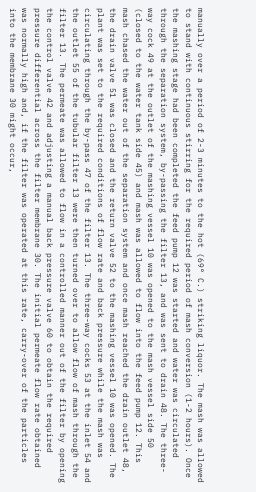manually over a period of 2-3 minutes to the hot (69° C.) striking liquor. The mash was allowed to stand with continuous stirring for the required period of mash conversion (1-2 hours). Once the mashing stage had been completed the feed pump 12 was started and water was circulated through the separation system, by-passing the filter 13, and was sent to drain 48. The three-way cock 49 at the outlet of the mashing vessel 10 was opened to the mash vessel side 50 (closed to the water tank side 45) and mash was allowed to flow into the feed pump 12. This mash chased the water out of the separation system and once mash reached the drain outlet 48, the drain valve 51 was closed and the return valve 52 to the mashing vessel 10 was opened. The plant was set to the required conditions of flow rate and back pressure while the mash was circulating through the by-pass 47 of the filter 13. The three-way cocks 53 at the inlet 54 and the outlet 55 of the tubular filter 13 were then turned over to allow flow of mash through the filter 13. The permeate was allowed to flow in a controlled manner out of the filter by opening the control valve 42 and adjusting a manual back pressure valve 60 to obtain the required pressure differential across the filter membrane 30. The initial permeate flow rate obtained was normally high and, if the filter was operated at this rate, carry-over of the particles into the membrane 30 might occur,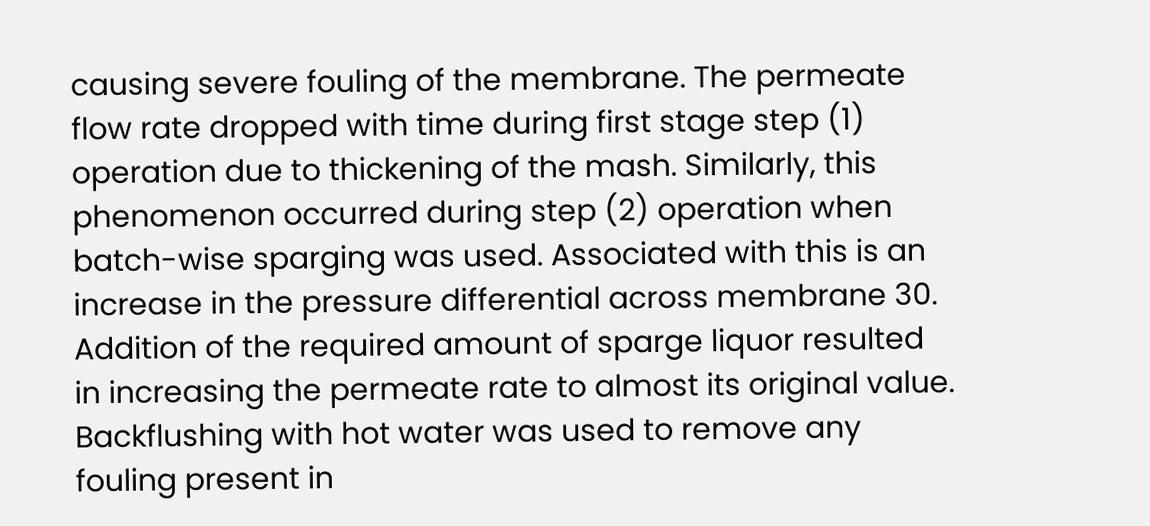causing severe fouling of the membrane. The permeate flow rate dropped with time during first stage step (1) operation due to thickening of the mash. Similarly, this phenomenon occurred during step (2) operation when batch-wise sparging was used. Associated with this is an increase in the pressure differential across membrane 30. Addition of the required amount of sparge liquor resulted in increasing the permeate rate to almost its original value. Backflushing with hot water was used to remove any fouling present in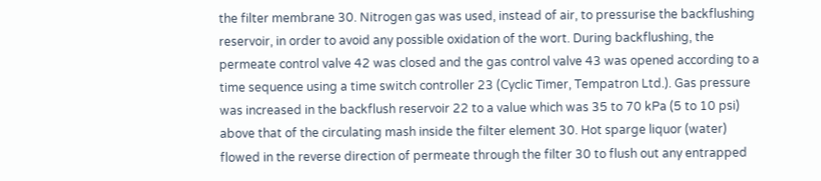the filter membrane 30. Nitrogen gas was used, instead of air, to pressurise the backflushing reservoir, in order to avoid any possible oxidation of the wort. During backflushing, the permeate control valve 42 was closed and the gas control valve 43 was opened according to a time sequence using a time switch controller 23 (Cyclic Timer, Tempatron Ltd.). Gas pressure was increased in the backflush reservoir 22 to a value which was 35 to 70 kPa (5 to 10 psi) above that of the circulating mash inside the filter element 30. Hot sparge liquor (water) flowed in the reverse direction of permeate through the filter 30 to flush out any entrapped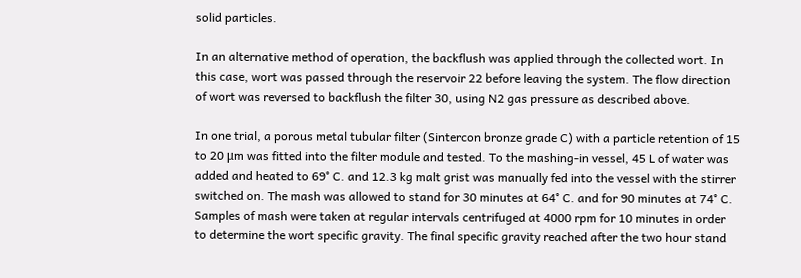solid particles.

In an alternative method of operation, the backflush was applied through the collected wort. In this case, wort was passed through the reservoir 22 before leaving the system. The flow direction of wort was reversed to backflush the filter 30, using N2 gas pressure as described above.

In one trial, a porous metal tubular filter (Sintercon bronze grade C) with a particle retention of 15 to 20 μm was fitted into the filter module and tested. To the mashing-in vessel, 45 L of water was added and heated to 69° C. and 12.3 kg malt grist was manually fed into the vessel with the stirrer switched on. The mash was allowed to stand for 30 minutes at 64° C. and for 90 minutes at 74° C. Samples of mash were taken at regular intervals centrifuged at 4000 rpm for 10 minutes in order to determine the wort specific gravity. The final specific gravity reached after the two hour stand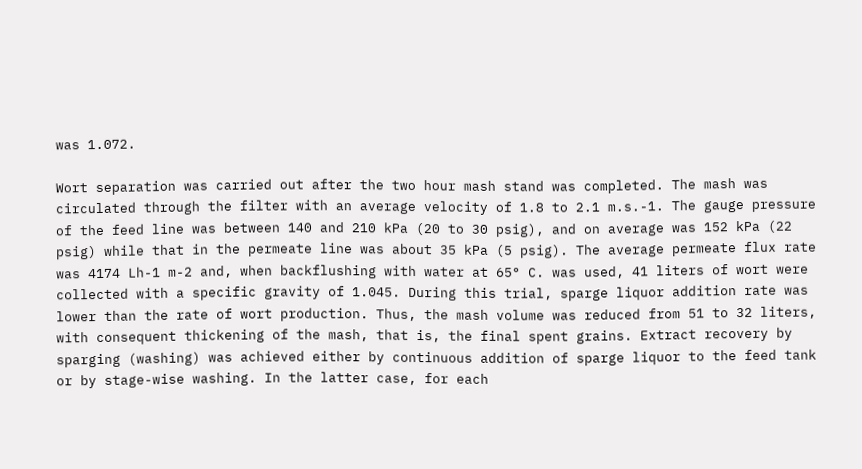was 1.072.

Wort separation was carried out after the two hour mash stand was completed. The mash was circulated through the filter with an average velocity of 1.8 to 2.1 m.s.-1. The gauge pressure of the feed line was between 140 and 210 kPa (20 to 30 psig), and on average was 152 kPa (22 psig) while that in the permeate line was about 35 kPa (5 psig). The average permeate flux rate was 4174 Lh-1 m-2 and, when backflushing with water at 65° C. was used, 41 liters of wort were collected with a specific gravity of 1.045. During this trial, sparge liquor addition rate was lower than the rate of wort production. Thus, the mash volume was reduced from 51 to 32 liters, with consequent thickening of the mash, that is, the final spent grains. Extract recovery by sparging (washing) was achieved either by continuous addition of sparge liquor to the feed tank or by stage-wise washing. In the latter case, for each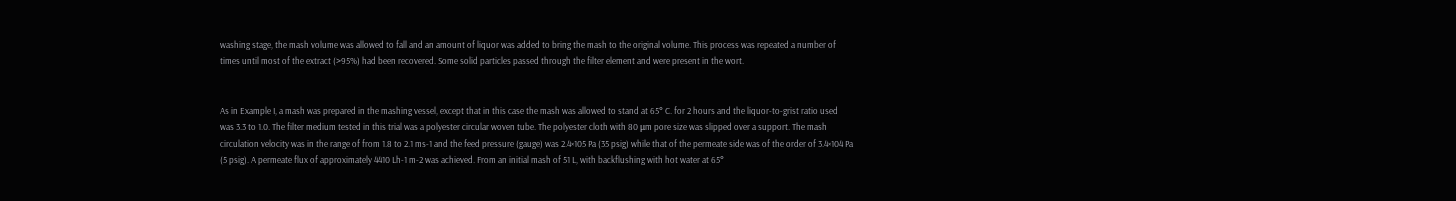washing stage, the mash volume was allowed to fall and an amount of liquor was added to bring the mash to the original volume. This process was repeated a number of times until most of the extract (>95%) had been recovered. Some solid particles passed through the filter element and were present in the wort.


As in Example I, a mash was prepared in the mashing vessel, except that in this case the mash was allowed to stand at 65° C. for 2 hours and the liquor-to-grist ratio used was 3.3 to 1.0. The filter medium tested in this trial was a polyester circular woven tube. The polyester cloth with 80 μm pore size was slipped over a support. The mash circulation velocity was in the range of from 1.8 to 2.1 ms-1 and the feed pressure (gauge) was 2.4×105 Pa (35 psig) while that of the permeate side was of the order of 3.4×104 Pa (5 psig). A permeate flux of approximately 4410 Lh-1 m-2 was achieved. From an initial mash of 51 L, with backflushing with hot water at 65°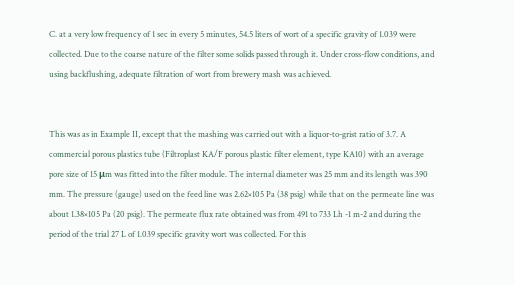C. at a very low frequency of 1 sec in every 5 minutes, 54.5 liters of wort of a specific gravity of 1.039 were collected. Due to the coarse nature of the filter some solids passed through it. Under cross-flow conditions, and using backflushing, adequate filtration of wort from brewery mash was achieved.


This was as in Example II, except that the mashing was carried out with a liquor-to-grist ratio of 3.7. A commercial porous plastics tube (Filtroplast KA/F porous plastic filter element, type KA10) with an average pore size of 15 μm was fitted into the filter module. The internal diameter was 25 mm and its length was 390 mm. The pressure (gauge) used on the feed line was 2.62×105 Pa (38 psig) while that on the permeate line was about 1.38×105 Pa (20 psig). The permeate flux rate obtained was from 491 to 733 Lh -1 m-2 and during the period of the trial 27 L of 1.039 specific gravity wort was collected. For this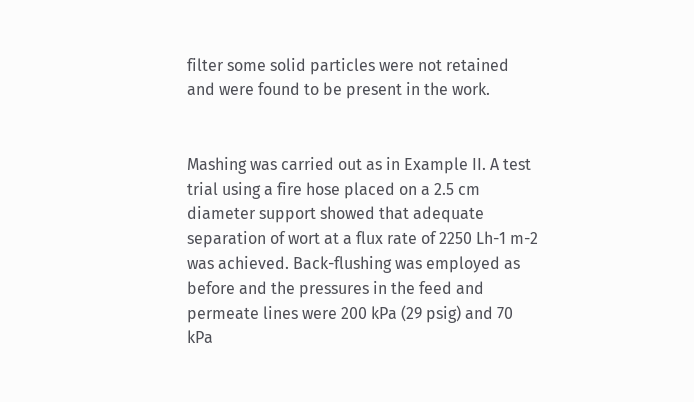filter some solid particles were not retained and were found to be present in the work.


Mashing was carried out as in Example II. A test trial using a fire hose placed on a 2.5 cm diameter support showed that adequate separation of wort at a flux rate of 2250 Lh-1 m-2 was achieved. Back-flushing was employed as before and the pressures in the feed and permeate lines were 200 kPa (29 psig) and 70 kPa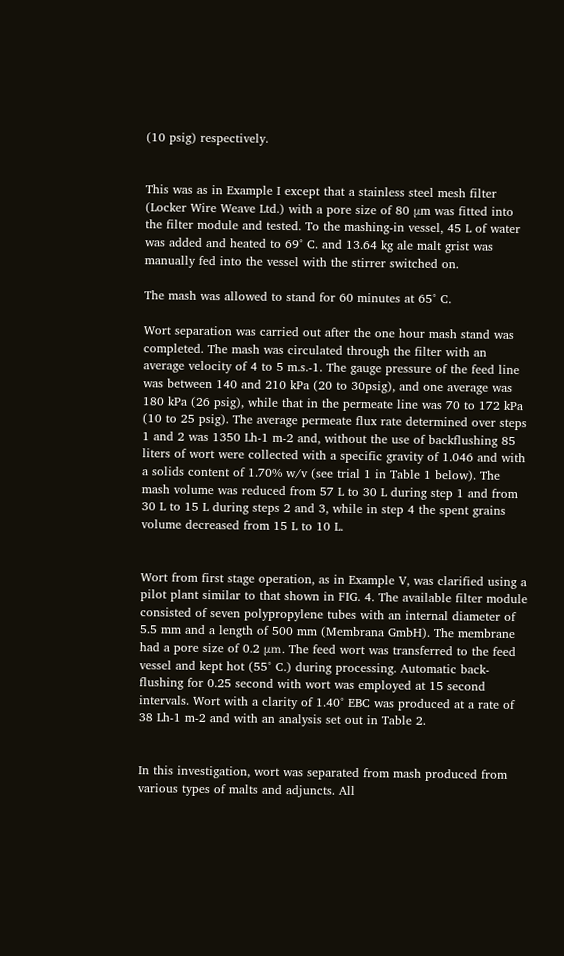(10 psig) respectively.


This was as in Example I except that a stainless steel mesh filter (Locker Wire Weave Ltd.) with a pore size of 80 μm was fitted into the filter module and tested. To the mashing-in vessel, 45 L of water was added and heated to 69° C. and 13.64 kg ale malt grist was manually fed into the vessel with the stirrer switched on.

The mash was allowed to stand for 60 minutes at 65° C.

Wort separation was carried out after the one hour mash stand was completed. The mash was circulated through the filter with an average velocity of 4 to 5 m.s.-1. The gauge pressure of the feed line was between 140 and 210 kPa (20 to 30psig), and one average was 180 kPa (26 psig), while that in the permeate line was 70 to 172 kPa (10 to 25 psig). The average permeate flux rate determined over steps 1 and 2 was 1350 Lh-1 m-2 and, without the use of backflushing 85 liters of wort were collected with a specific gravity of 1.046 and with a solids content of 1.70% w/v (see trial 1 in Table 1 below). The mash volume was reduced from 57 L to 30 L during step 1 and from 30 L to 15 L during steps 2 and 3, while in step 4 the spent grains volume decreased from 15 L to 10 L.


Wort from first stage operation, as in Example V, was clarified using a pilot plant similar to that shown in FIG. 4. The available filter module consisted of seven polypropylene tubes with an internal diameter of 5.5 mm and a length of 500 mm (Membrana GmbH). The membrane had a pore size of 0.2 μm. The feed wort was transferred to the feed vessel and kept hot (55° C.) during processing. Automatic back-flushing for 0.25 second with wort was employed at 15 second intervals. Wort with a clarity of 1.40° EBC was produced at a rate of 38 Lh-1 m-2 and with an analysis set out in Table 2.


In this investigation, wort was separated from mash produced from various types of malts and adjuncts. All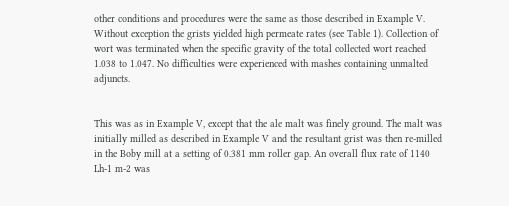other conditions and procedures were the same as those described in Example V. Without exception the grists yielded high permeate rates (see Table 1). Collection of wort was terminated when the specific gravity of the total collected wort reached 1.038 to 1.047. No difficulties were experienced with mashes containing unmalted adjuncts.


This was as in Example V, except that the ale malt was finely ground. The malt was initially milled as described in Example V and the resultant grist was then re-milled in the Boby mill at a setting of 0.381 mm roller gap. An overall flux rate of 1140 Lh-1 m-2 was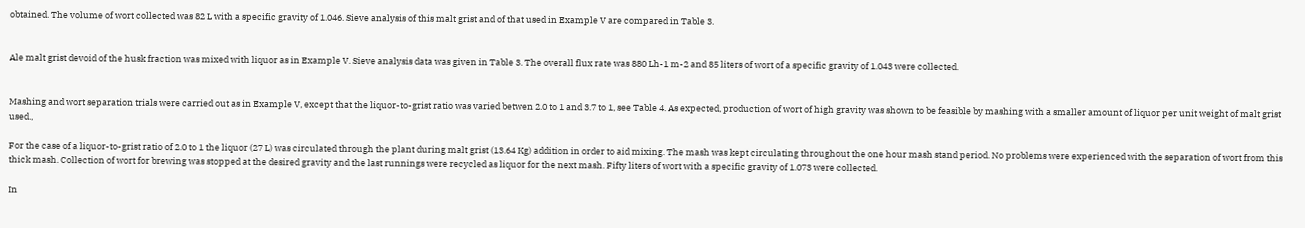obtained. The volume of wort collected was 82 L with a specific gravity of 1.046. Sieve analysis of this malt grist and of that used in Example V are compared in Table 3.


Ale malt grist devoid of the husk fraction was mixed with liquor as in Example V. Sieve analysis data was given in Table 3. The overall flux rate was 880 Lh-1 m-2 and 85 liters of wort of a specific gravity of 1.043 were collected.


Mashing and wort separation trials were carried out as in Example V, except that the liquor-to-grist ratio was varied betwen 2.0 to 1 and 3.7 to 1, see Table 4. As expected, production of wort of high gravity was shown to be feasible by mashing with a smaller amount of liquor per unit weight of malt grist used.,

For the case of a liquor-to-grist ratio of 2.0 to 1 the liquor (27 L) was circulated through the plant during malt grist (13.64 Kg) addition in order to aid mixing. The mash was kept circulating throughout the one hour mash stand period. No problems were experienced with the separation of wort from this thick mash. Collection of wort for brewing was stopped at the desired gravity and the last runnings were recycled as liquor for the next mash. Fifty liters of wort with a specific gravity of 1.073 were collected.

In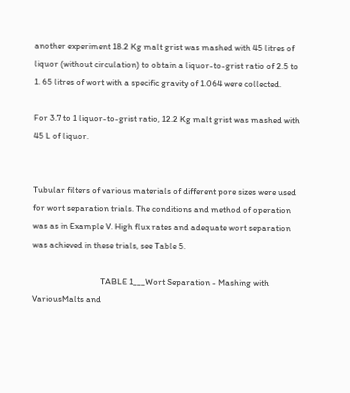another experiment 18.2 Kg malt grist was mashed with 45 litres of liquor (without circulation) to obtain a liquor-to-grist ratio of 2.5 to 1. 65 litres of wort with a specific gravity of 1.064 were collected.

For 3.7 to 1 liquor-to-grist ratio, 12.2 Kg malt grist was mashed with 45 L of liquor.


Tubular filters of various materials of different pore sizes were used for wort separation trials. The conditions and method of operation was as in Example V. High flux rates and adequate wort separation was achieved in these trials, see Table 5.

                                  TABLE 1___Wort Separation - Mashing with VariousMalts and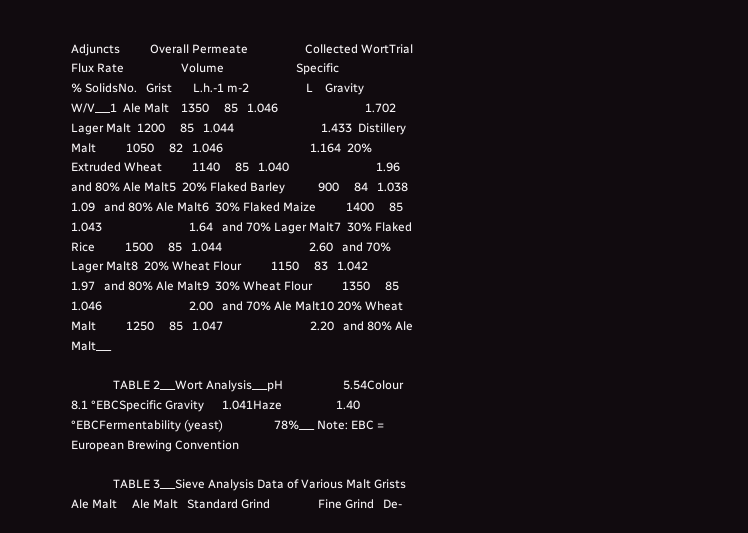Adjuncts          Overall Permeate                   Collected WortTrial          Flux Rate                   Volume                        Specific                             % SolidsNo.   Grist       L.h.-1 m-2                   L    Gravity                             W/V___1  Ale Malt    1350     85   1.046                             1.702  Lager Malt  1200     85   1.044                             1.433  Distillery Malt          1050     82   1.046                             1.164  20% Extruded Wheat          1140     85   1.040                             1.96   and 80% Ale Malt5  20% Flaked Barley           900     84   1.038                             1.09   and 80% Ale Malt6  30% Flaked Maize          1400     85   1.043                             1.64   and 70% Lager Malt7  30% Flaked Rice          1500     85   1.044                             2.60   and 70% Lager Malt8  20% Wheat Flour          1150     83   1.042                             1.97   and 80% Ale Malt9  30% Wheat Flour          1350     85   1.046                             2.00   and 70% Ale Malt10 20% Wheat Malt          1250     85   1.047                             2.20   and 80% Ale Malt___

              TABLE 2___Wort Analysis___pH                    5.54Colour                8.1 °EBCSpecific Gravity      1.041Haze                  1.40 °EBCFermentability (yeast)                 78%___ Note: EBC = European Brewing Convention

              TABLE 3___Sieve Analysis Data of Various Malt Grists   Ale Malt     Ale Malt   Standard Grind                Fine Grind   De-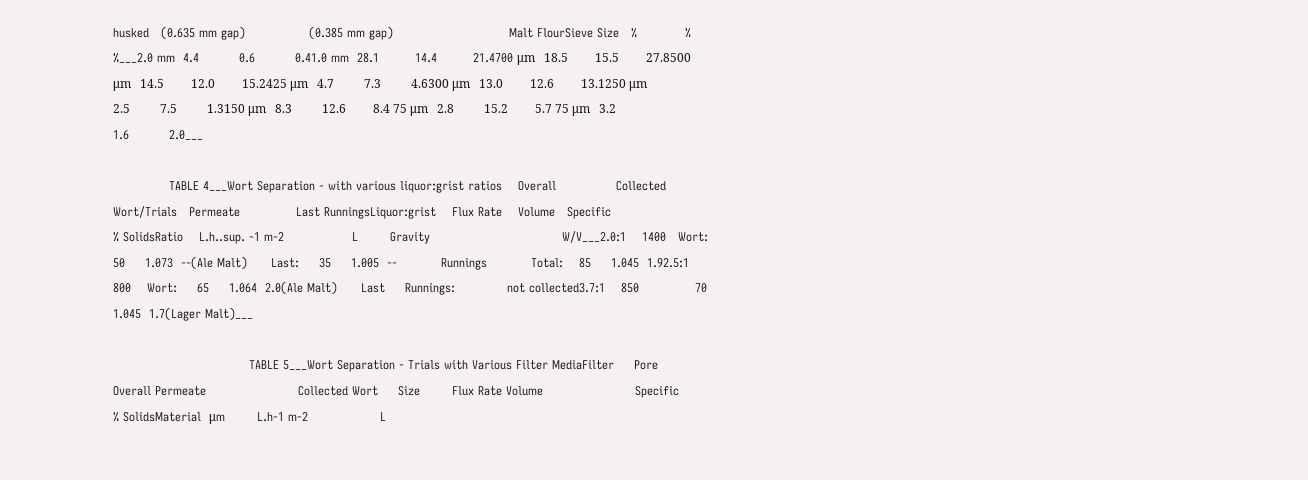husked   (0.635 mm gap)                (0.385 mm gap)                             Malt FlourSieve Size   %            %            %___2.0 mm  4.4          0.6          0.41.0 mm  28.1         14.4         21.4700 μm   18.5         15.5         27.8500 μm   14.5         12.0         15.2425 μm   4.7          7.3          4.6300 μm   13.0         12.6         13.1250 μm   2.5          7.5          1.3150 μm   8.3          12.6         8.4 75 μm   2.8          15.2         5.7 75 μm   3.2          1.6          2.0___

              TABLE 4___Wort Separation - with various liquor:grist ratios    Overall               Collected Wort/Trials   Permeate              Last RunningsLiquor:grist    Flux Rate    Volume   Specific                                 % SolidsRatio    L.h..sup. -1 m-2                 L        Gravity                                 W/V___2.0:1    1400   Wort:     50     1.073  --(Ale Malt)      Last:     35     1.005  --           Runnings           Total:    85     1.045  1.92.5:1    800    Wort:     65     1.064  2.0(Ale Malt)      Last     Runnings:             not collected3.7:1    850              70     1.045  1.7(Lager Malt)___

                                  TABLE 5___Wort Separation - Trials with Various Filter MediaFilter     Pore        Overall Permeate                       Collected Wort     Size        Flux Rate Volume                       Specific                            % SolidsMaterial  μm        L.h-1 m-2                  L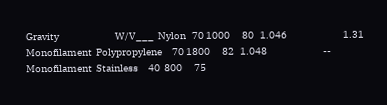Gravity                            W/V___  Nylon   70 1000      80   1.046                            1.31  Monofilament  Polypropylene     70 1800      82   1.048                            --  Monofilament  Stainless     40  800      75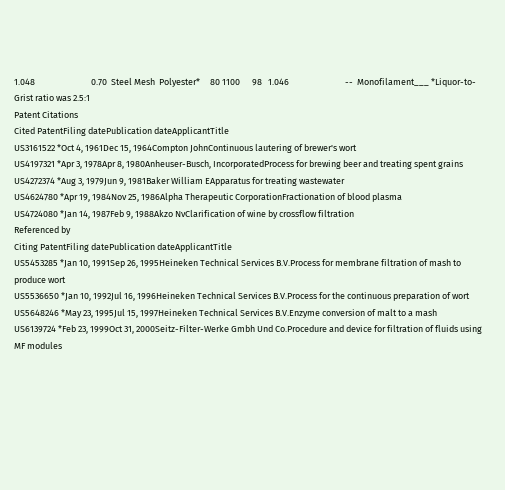1.048                            0.70  Steel Mesh  Polyester*     80 1100      98   1.046                            --  Monofilament___ *Liquor-to-Grist ratio was 2.5:1
Patent Citations
Cited PatentFiling datePublication dateApplicantTitle
US3161522 *Oct 4, 1961Dec 15, 1964Compton JohnContinuous lautering of brewer's wort
US4197321 *Apr 3, 1978Apr 8, 1980Anheuser-Busch, IncorporatedProcess for brewing beer and treating spent grains
US4272374 *Aug 3, 1979Jun 9, 1981Baker William EApparatus for treating wastewater
US4624780 *Apr 19, 1984Nov 25, 1986Alpha Therapeutic CorporationFractionation of blood plasma
US4724080 *Jan 14, 1987Feb 9, 1988Akzo NvClarification of wine by crossflow filtration
Referenced by
Citing PatentFiling datePublication dateApplicantTitle
US5453285 *Jan 10, 1991Sep 26, 1995Heineken Technical Services B.V.Process for membrane filtration of mash to produce wort
US5536650 *Jan 10, 1992Jul 16, 1996Heineken Technical Services B.V.Process for the continuous preparation of wort
US5648246 *May 23, 1995Jul 15, 1997Heineken Technical Services B.V.Enzyme conversion of malt to a mash
US6139724 *Feb 23, 1999Oct 31, 2000Seitz-Filter-Werke Gmbh Und Co.Procedure and device for filtration of fluids using MF modules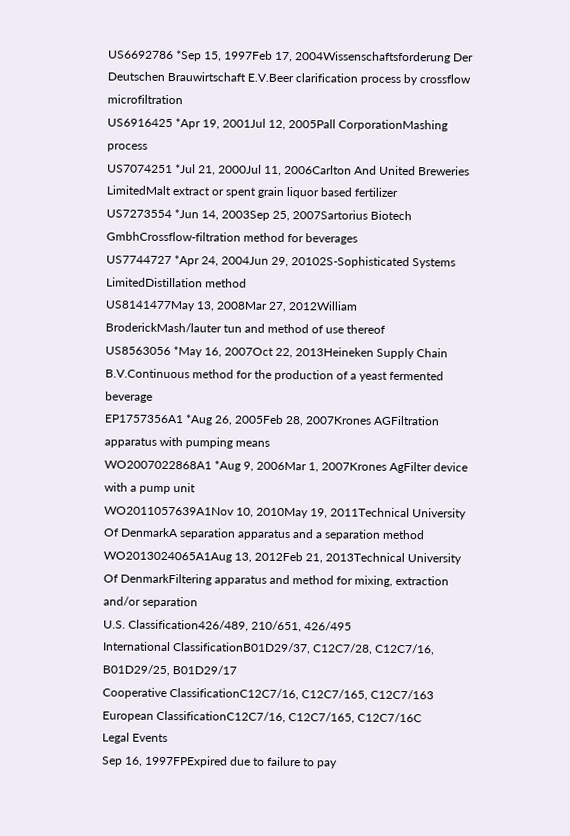US6692786 *Sep 15, 1997Feb 17, 2004Wissenschaftsforderung Der Deutschen Brauwirtschaft E.V.Beer clarification process by crossflow microfiltration
US6916425 *Apr 19, 2001Jul 12, 2005Pall CorporationMashing process
US7074251 *Jul 21, 2000Jul 11, 2006Carlton And United Breweries LimitedMalt extract or spent grain liquor based fertilizer
US7273554 *Jun 14, 2003Sep 25, 2007Sartorius Biotech GmbhCrossflow-filtration method for beverages
US7744727 *Apr 24, 2004Jun 29, 20102S-Sophisticated Systems LimitedDistillation method
US8141477May 13, 2008Mar 27, 2012William BroderickMash/lauter tun and method of use thereof
US8563056 *May 16, 2007Oct 22, 2013Heineken Supply Chain B.V.Continuous method for the production of a yeast fermented beverage
EP1757356A1 *Aug 26, 2005Feb 28, 2007Krones AGFiltration apparatus with pumping means
WO2007022868A1 *Aug 9, 2006Mar 1, 2007Krones AgFilter device with a pump unit
WO2011057639A1Nov 10, 2010May 19, 2011Technical University Of DenmarkA separation apparatus and a separation method
WO2013024065A1Aug 13, 2012Feb 21, 2013Technical University Of DenmarkFiltering apparatus and method for mixing, extraction and/or separation
U.S. Classification426/489, 210/651, 426/495
International ClassificationB01D29/37, C12C7/28, C12C7/16, B01D29/25, B01D29/17
Cooperative ClassificationC12C7/16, C12C7/165, C12C7/163
European ClassificationC12C7/16, C12C7/165, C12C7/16C
Legal Events
Sep 16, 1997FPExpired due to failure to pay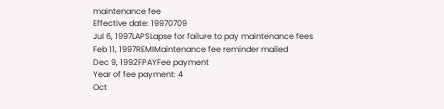maintenance fee
Effective date: 19970709
Jul 6, 1997LAPSLapse for failure to pay maintenance fees
Feb 11, 1997REMIMaintenance fee reminder mailed
Dec 9, 1992FPAYFee payment
Year of fee payment: 4
Oct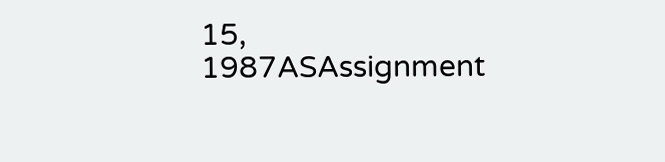15, 1987ASAssignment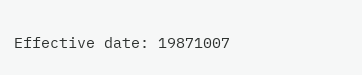Effective date: 19871007